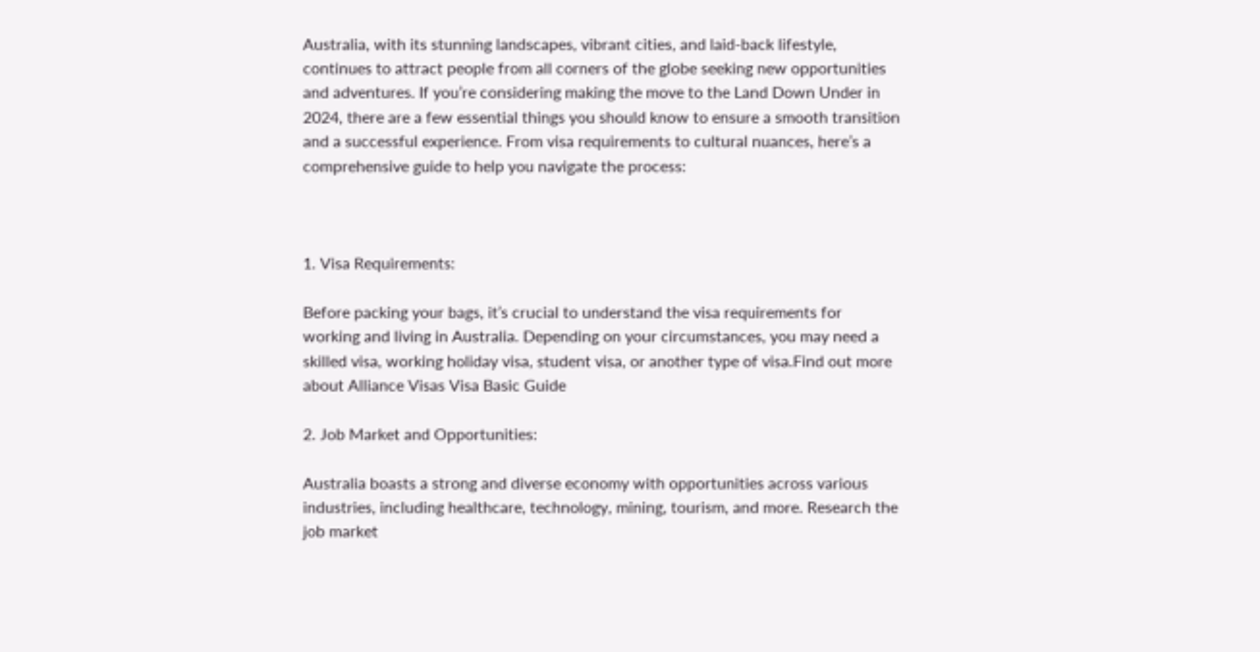Australia, with its stunning landscapes, vibrant cities, and laid-back lifestyle, continues to attract people from all corners of the globe seeking new opportunities and adventures. If you’re considering making the move to the Land Down Under in 2024, there are a few essential things you should know to ensure a smooth transition and a successful experience. From visa requirements to cultural nuances, here’s a comprehensive guide to help you navigate the process:



1. Visa Requirements:

Before packing your bags, it’s crucial to understand the visa requirements for working and living in Australia. Depending on your circumstances, you may need a skilled visa, working holiday visa, student visa, or another type of visa.Find out more about Alliance Visas Visa Basic Guide

2. Job Market and Opportunities:

Australia boasts a strong and diverse economy with opportunities across various industries, including healthcare, technology, mining, tourism, and more. Research the job market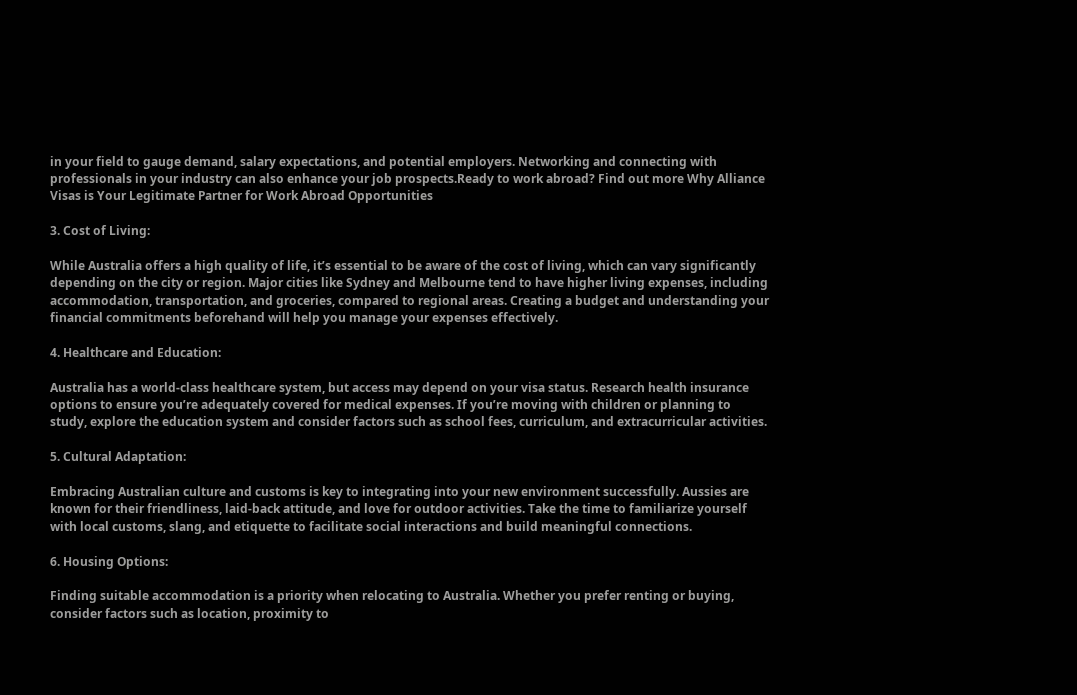in your field to gauge demand, salary expectations, and potential employers. Networking and connecting with professionals in your industry can also enhance your job prospects.Ready to work abroad? Find out more Why Alliance Visas is Your Legitimate Partner for Work Abroad Opportunities

3. Cost of Living:

While Australia offers a high quality of life, it’s essential to be aware of the cost of living, which can vary significantly depending on the city or region. Major cities like Sydney and Melbourne tend to have higher living expenses, including accommodation, transportation, and groceries, compared to regional areas. Creating a budget and understanding your financial commitments beforehand will help you manage your expenses effectively.

4. Healthcare and Education:

Australia has a world-class healthcare system, but access may depend on your visa status. Research health insurance options to ensure you’re adequately covered for medical expenses. If you’re moving with children or planning to study, explore the education system and consider factors such as school fees, curriculum, and extracurricular activities.

5. Cultural Adaptation:

Embracing Australian culture and customs is key to integrating into your new environment successfully. Aussies are known for their friendliness, laid-back attitude, and love for outdoor activities. Take the time to familiarize yourself with local customs, slang, and etiquette to facilitate social interactions and build meaningful connections.

6. Housing Options:

Finding suitable accommodation is a priority when relocating to Australia. Whether you prefer renting or buying, consider factors such as location, proximity to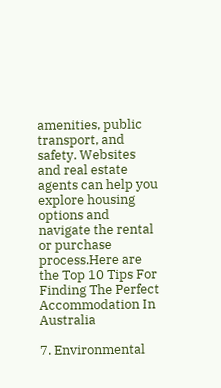amenities, public transport, and safety. Websites and real estate agents can help you explore housing options and navigate the rental or purchase process.Here are the Top 10 Tips For Finding The Perfect Accommodation In Australia

7. Environmental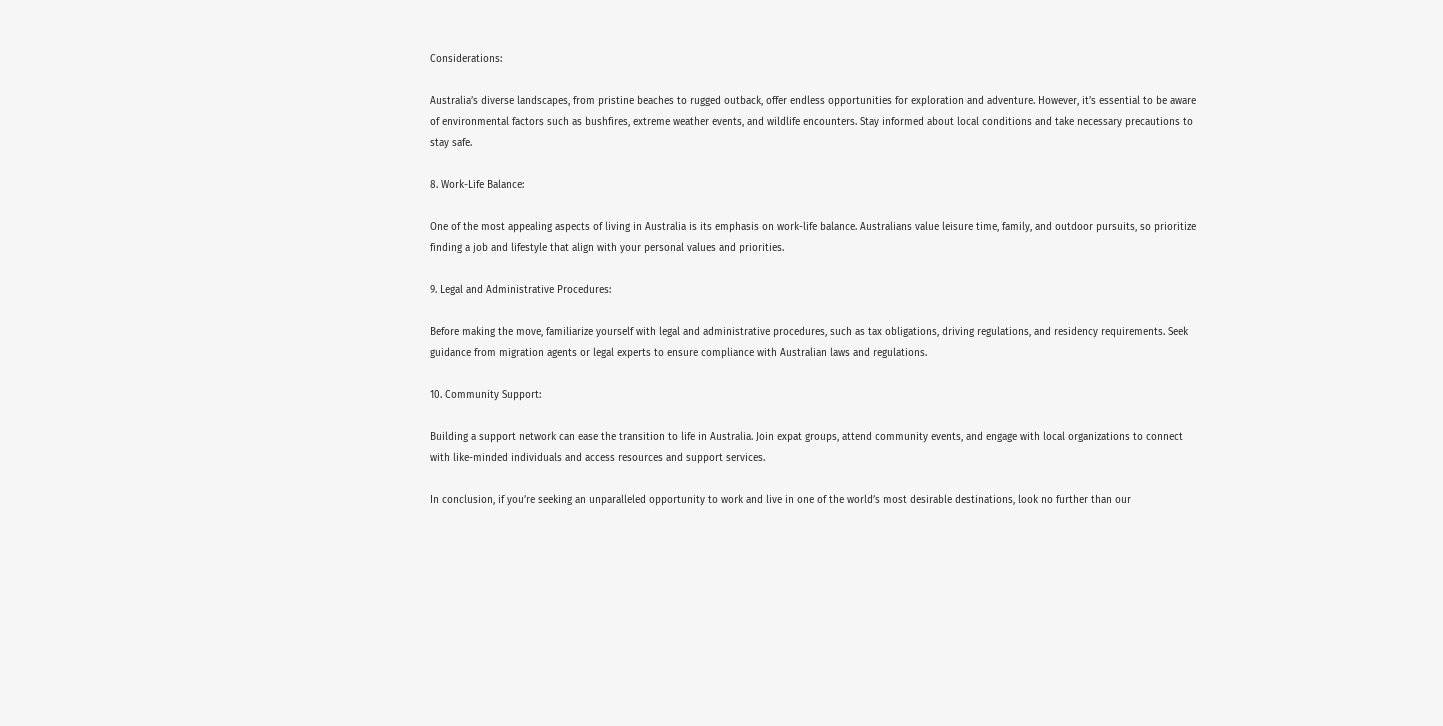Considerations:

Australia’s diverse landscapes, from pristine beaches to rugged outback, offer endless opportunities for exploration and adventure. However, it’s essential to be aware of environmental factors such as bushfires, extreme weather events, and wildlife encounters. Stay informed about local conditions and take necessary precautions to stay safe.

8. Work-Life Balance:

One of the most appealing aspects of living in Australia is its emphasis on work-life balance. Australians value leisure time, family, and outdoor pursuits, so prioritize finding a job and lifestyle that align with your personal values and priorities.

9. Legal and Administrative Procedures:

Before making the move, familiarize yourself with legal and administrative procedures, such as tax obligations, driving regulations, and residency requirements. Seek guidance from migration agents or legal experts to ensure compliance with Australian laws and regulations.

10. Community Support:

Building a support network can ease the transition to life in Australia. Join expat groups, attend community events, and engage with local organizations to connect with like-minded individuals and access resources and support services.

In conclusion, if you’re seeking an unparalleled opportunity to work and live in one of the world’s most desirable destinations, look no further than our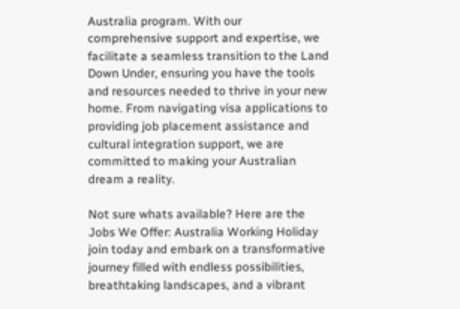Australia program. With our comprehensive support and expertise, we facilitate a seamless transition to the Land Down Under, ensuring you have the tools and resources needed to thrive in your new home. From navigating visa applications to providing job placement assistance and cultural integration support, we are committed to making your Australian dream a reality.

Not sure whats available? Here are the   Jobs We Offer: Australia Working Holiday      join today and embark on a transformative journey filled with endless possibilities, breathtaking landscapes, and a vibrant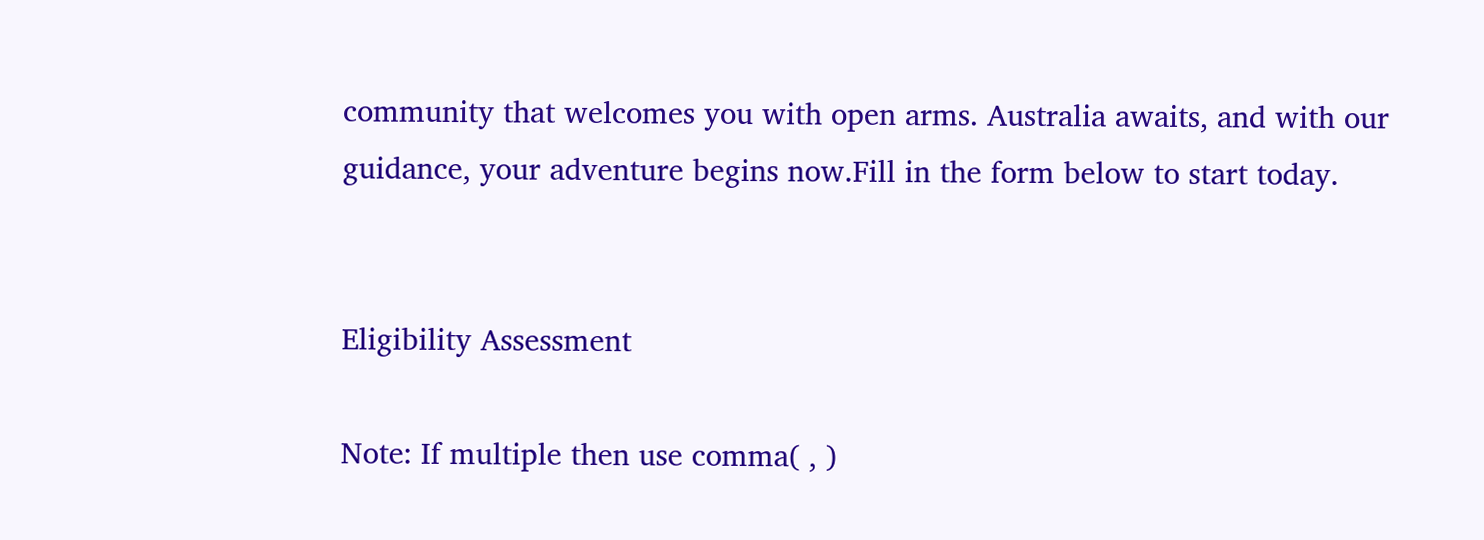community that welcomes you with open arms. Australia awaits, and with our guidance, your adventure begins now.Fill in the form below to start today.


Eligibility Assessment

Note: If multiple then use comma( , )